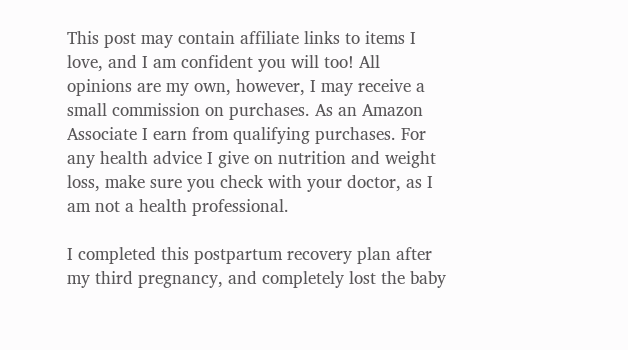This post may contain affiliate links to items I love, and I am confident you will too! All opinions are my own, however, I may receive a small commission on purchases. As an Amazon Associate I earn from qualifying purchases. For any health advice I give on nutrition and weight loss, make sure you check with your doctor, as I am not a health professional.

I completed this postpartum recovery plan after my third pregnancy, and completely lost the baby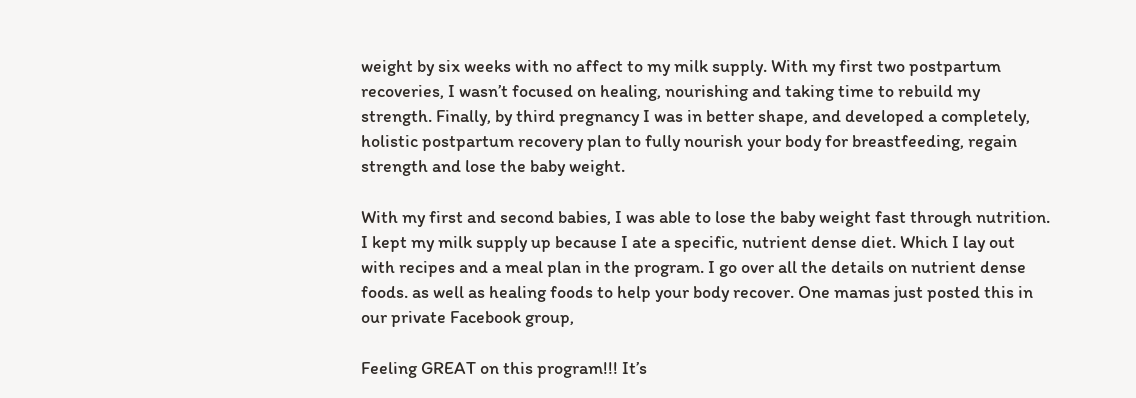weight by six weeks with no affect to my milk supply. With my first two postpartum recoveries, I wasn’t focused on healing, nourishing and taking time to rebuild my strength. Finally, by third pregnancy I was in better shape, and developed a completely, holistic postpartum recovery plan to fully nourish your body for breastfeeding, regain strength and lose the baby weight.

With my first and second babies, I was able to lose the baby weight fast through nutrition. I kept my milk supply up because I ate a specific, nutrient dense diet. Which I lay out with recipes and a meal plan in the program. I go over all the details on nutrient dense foods. as well as healing foods to help your body recover. One mamas just posted this in our private Facebook group,

Feeling GREAT on this program!!! It’s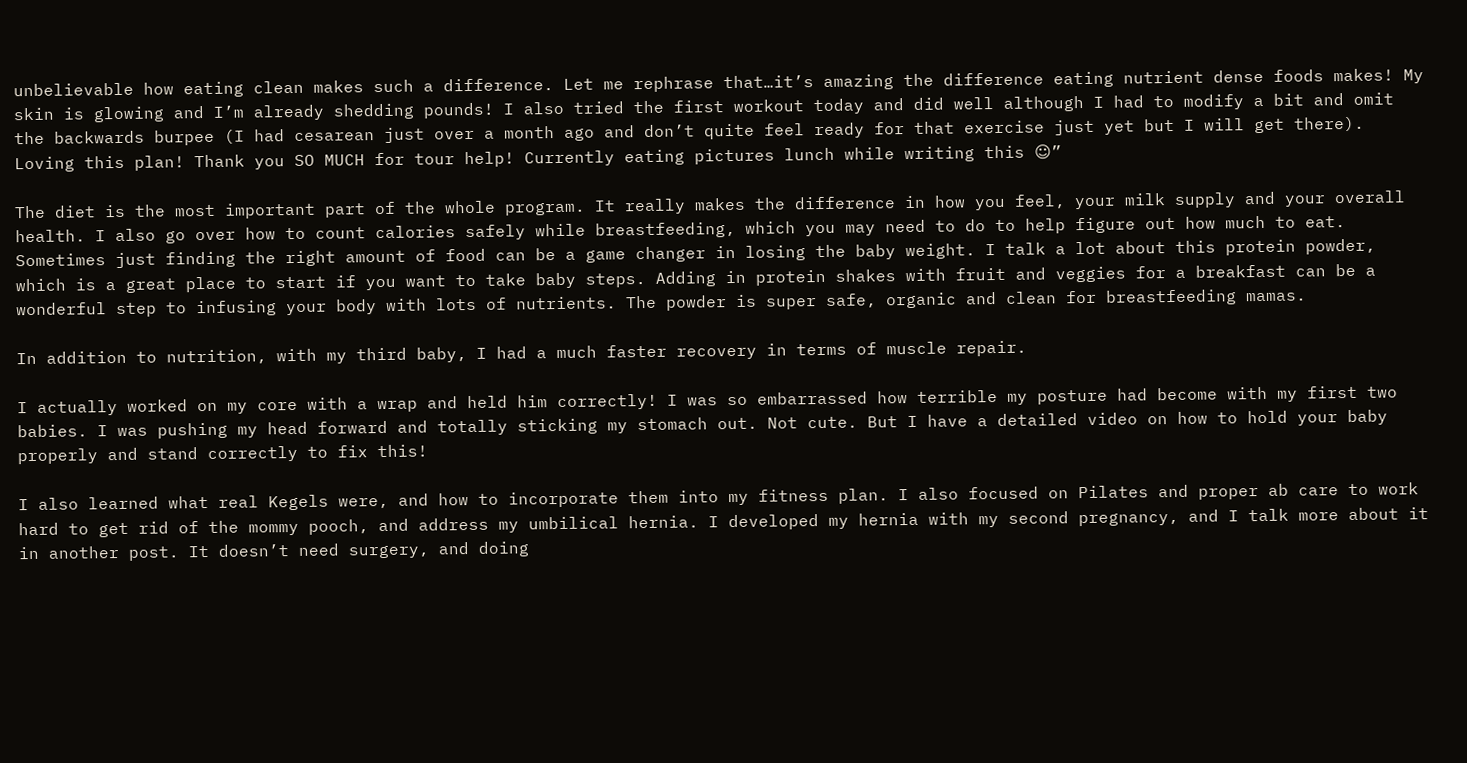unbelievable how eating clean makes such a difference. Let me rephrase that…it’s amazing the difference eating nutrient dense foods makes! My skin is glowing and I’m already shedding pounds! I also tried the first workout today and did well although I had to modify a bit and omit the backwards burpee (I had cesarean just over a month ago and don’t quite feel ready for that exercise just yet but I will get there). Loving this plan! Thank you SO MUCH for tour help! Currently eating pictures lunch while writing this ☺”

The diet is the most important part of the whole program. It really makes the difference in how you feel, your milk supply and your overall health. I also go over how to count calories safely while breastfeeding, which you may need to do to help figure out how much to eat. Sometimes just finding the right amount of food can be a game changer in losing the baby weight. I talk a lot about this protein powder, which is a great place to start if you want to take baby steps. Adding in protein shakes with fruit and veggies for a breakfast can be a wonderful step to infusing your body with lots of nutrients. The powder is super safe, organic and clean for breastfeeding mamas.

In addition to nutrition, with my third baby, I had a much faster recovery in terms of muscle repair.

I actually worked on my core with a wrap and held him correctly! I was so embarrassed how terrible my posture had become with my first two babies. I was pushing my head forward and totally sticking my stomach out. Not cute. But I have a detailed video on how to hold your baby properly and stand correctly to fix this!

I also learned what real Kegels were, and how to incorporate them into my fitness plan. I also focused on Pilates and proper ab care to work hard to get rid of the mommy pooch, and address my umbilical hernia. I developed my hernia with my second pregnancy, and I talk more about it in another post. It doesn’t need surgery, and doing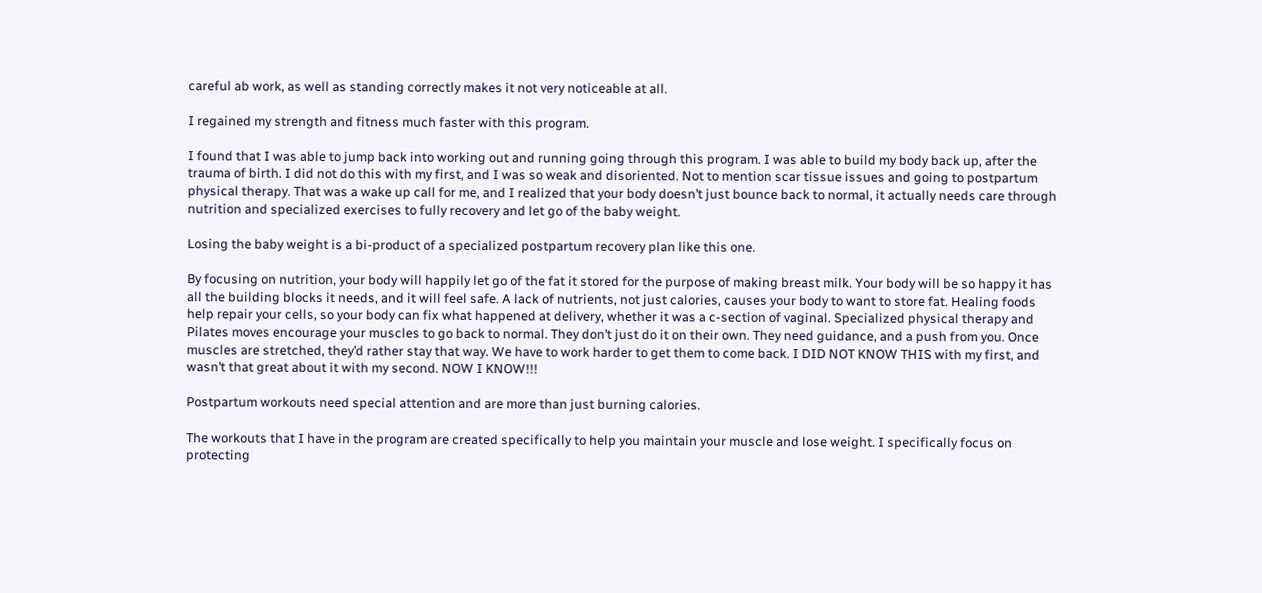careful ab work, as well as standing correctly makes it not very noticeable at all.

I regained my strength and fitness much faster with this program.

I found that I was able to jump back into working out and running going through this program. I was able to build my body back up, after the trauma of birth. I did not do this with my first, and I was so weak and disoriented. Not to mention scar tissue issues and going to postpartum physical therapy. That was a wake up call for me, and I realized that your body doesn’t just bounce back to normal, it actually needs care through nutrition and specialized exercises to fully recovery and let go of the baby weight.

Losing the baby weight is a bi-product of a specialized postpartum recovery plan like this one.

By focusing on nutrition, your body will happily let go of the fat it stored for the purpose of making breast milk. Your body will be so happy it has all the building blocks it needs, and it will feel safe. A lack of nutrients, not just calories, causes your body to want to store fat. Healing foods help repair your cells, so your body can fix what happened at delivery, whether it was a c-section of vaginal. Specialized physical therapy and Pilates moves encourage your muscles to go back to normal. They don’t just do it on their own. They need guidance, and a push from you. Once muscles are stretched, they’d rather stay that way. We have to work harder to get them to come back. I DID NOT KNOW THIS with my first, and wasn’t that great about it with my second. NOW I KNOW!!!

Postpartum workouts need special attention and are more than just burning calories.

The workouts that I have in the program are created specifically to help you maintain your muscle and lose weight. I specifically focus on protecting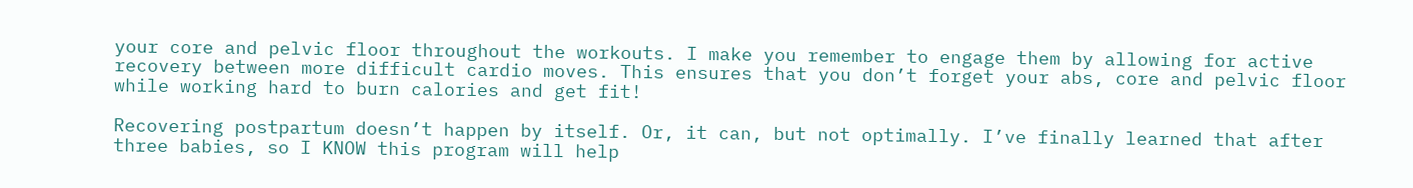your core and pelvic floor throughout the workouts. I make you remember to engage them by allowing for active recovery between more difficult cardio moves. This ensures that you don’t forget your abs, core and pelvic floor while working hard to burn calories and get fit!

Recovering postpartum doesn’t happen by itself. Or, it can, but not optimally. I’ve finally learned that after three babies, so I KNOW this program will help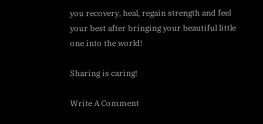you recovery, heal, regain strength and feel your best after bringing your beautiful little one into the world!

Sharing is caring!

Write A Comment